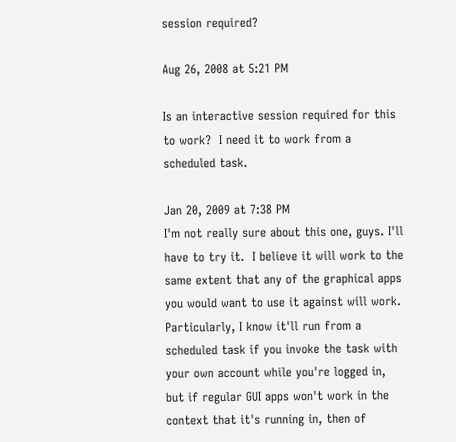session required?

Aug 26, 2008 at 5:21 PM

Is an interactive session required for this to work?  I need it to work from a scheduled task.

Jan 20, 2009 at 7:38 PM
I'm not really sure about this one, guys. I'll have to try it.  I believe it will work to the same extent that any of the graphical apps you would want to use it against will work.  Particularly, I know it'll run from a scheduled task if you invoke the task with your own account while you're logged in, but if regular GUI apps won't work in the context that it's running in, then of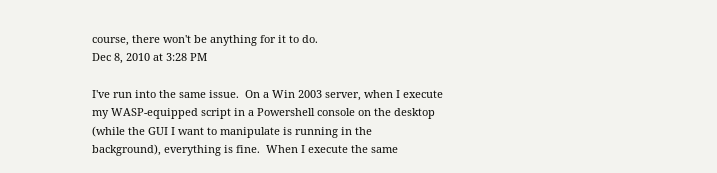course, there won't be anything for it to do.
Dec 8, 2010 at 3:28 PM

I've run into the same issue.  On a Win 2003 server, when I execute my WASP-equipped script in a Powershell console on the desktop (while the GUI I want to manipulate is running in the background), everything is fine.  When I execute the same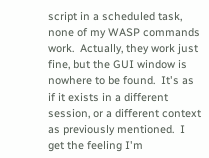script in a scheduled task, none of my WASP commands work.  Actually, they work just fine, but the GUI window is nowhere to be found.  It's as if it exists in a different session, or a different context as previously mentioned.  I get the feeling I'm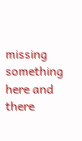missing something here and there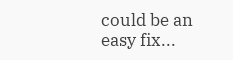could be an easy fix...